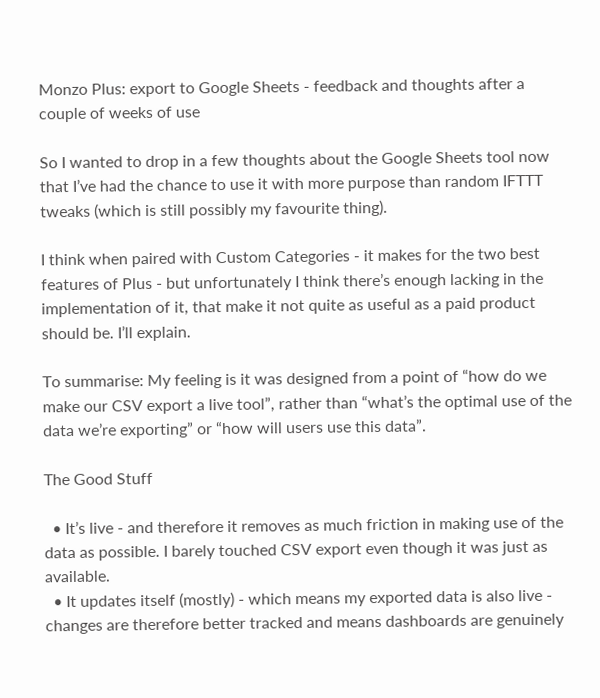Monzo Plus: export to Google Sheets - feedback and thoughts after a couple of weeks of use

So I wanted to drop in a few thoughts about the Google Sheets tool now that I’ve had the chance to use it with more purpose than random IFTTT tweaks (which is still possibly my favourite thing).

I think when paired with Custom Categories - it makes for the two best features of Plus - but unfortunately I think there’s enough lacking in the implementation of it, that make it not quite as useful as a paid product should be. I’ll explain.

To summarise: My feeling is it was designed from a point of “how do we make our CSV export a live tool”, rather than “what’s the optimal use of the data we’re exporting” or “how will users use this data”.

The Good Stuff

  • It’s live - and therefore it removes as much friction in making use of the data as possible. I barely touched CSV export even though it was just as available.
  • It updates itself (mostly) - which means my exported data is also live - changes are therefore better tracked and means dashboards are genuinely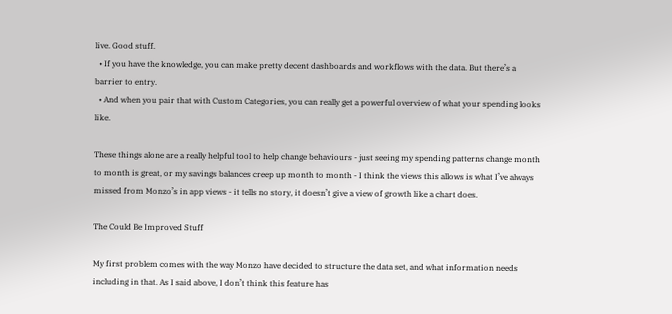live. Good stuff.
  • If you have the knowledge, you can make pretty decent dashboards and workflows with the data. But there’s a barrier to entry.
  • And when you pair that with Custom Categories, you can really get a powerful overview of what your spending looks like.

These things alone are a really helpful tool to help change behaviours - just seeing my spending patterns change month to month is great, or my savings balances creep up month to month - I think the views this allows is what I’ve always missed from Monzo’s in app views - it tells no story, it doesn’t give a view of growth like a chart does.

The Could Be Improved Stuff

My first problem comes with the way Monzo have decided to structure the data set, and what information needs including in that. As I said above, I don’t think this feature has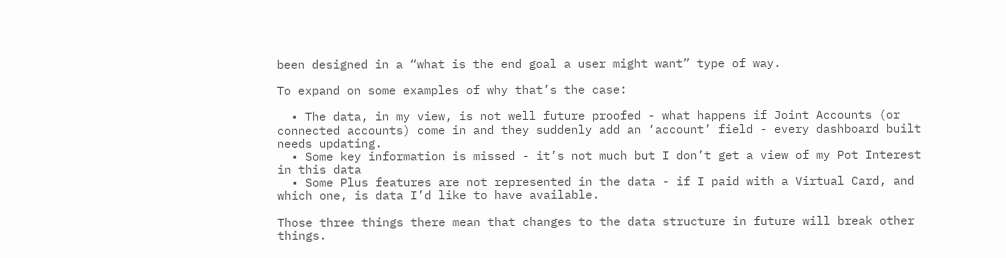been designed in a “what is the end goal a user might want” type of way.

To expand on some examples of why that’s the case:

  • The data, in my view, is not well future proofed - what happens if Joint Accounts (or connected accounts) come in and they suddenly add an ‘account’ field - every dashboard built needs updating.
  • Some key information is missed - it’s not much but I don’t get a view of my Pot Interest in this data
  • Some Plus features are not represented in the data - if I paid with a Virtual Card, and which one, is data I’d like to have available.

Those three things there mean that changes to the data structure in future will break other things.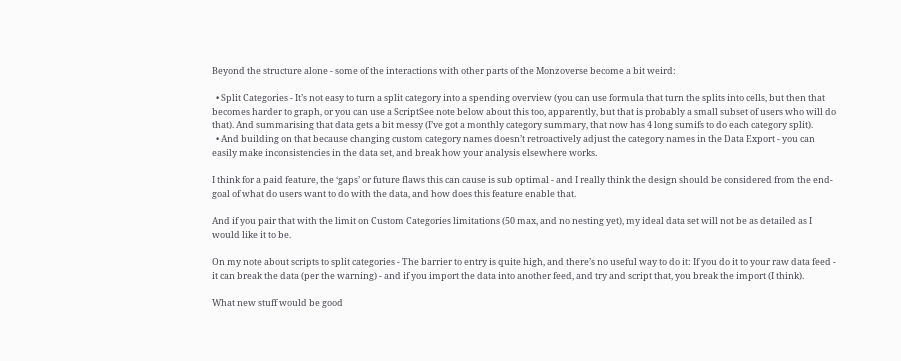Beyond the structure alone - some of the interactions with other parts of the Monzoverse become a bit weird:

  • Split Categories - It’s not easy to turn a split category into a spending overview (you can use formula that turn the splits into cells, but then that becomes harder to graph, or you can use a ScriptSee note below about this too, apparently, but that is probably a small subset of users who will do that). And summarising that data gets a bit messy (I’ve got a monthly category summary, that now has 4 long sumifs to do each category split).
  • And building on that because changing custom category names doesn’t retroactively adjust the category names in the Data Export - you can easily make inconsistencies in the data set, and break how your analysis elsewhere works.

I think for a paid feature, the ‘gaps’ or future flaws this can cause is sub optimal - and I really think the design should be considered from the end-goal of what do users want to do with the data, and how does this feature enable that.

And if you pair that with the limit on Custom Categories limitations (50 max, and no nesting yet), my ideal data set will not be as detailed as I would like it to be.

On my note about scripts to split categories - The barrier to entry is quite high, and there’s no useful way to do it: If you do it to your raw data feed - it can break the data (per the warning) - and if you import the data into another feed, and try and script that, you break the import (I think).

What new stuff would be good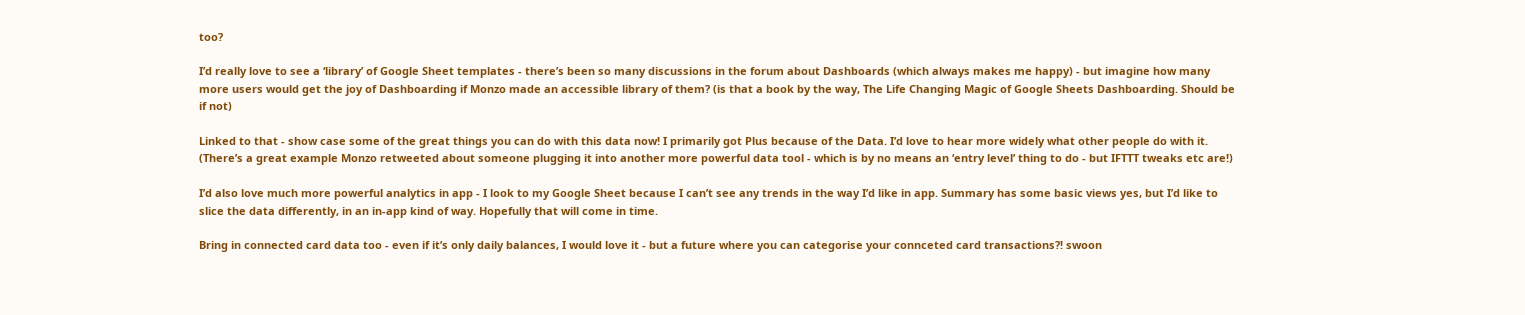too?

I’d really love to see a ‘library’ of Google Sheet templates - there’s been so many discussions in the forum about Dashboards (which always makes me happy) - but imagine how many more users would get the joy of Dashboarding if Monzo made an accessible library of them? (is that a book by the way, The Life Changing Magic of Google Sheets Dashboarding. Should be if not)

Linked to that - show case some of the great things you can do with this data now! I primarily got Plus because of the Data. I’d love to hear more widely what other people do with it. (There’s a great example Monzo retweeted about someone plugging it into another more powerful data tool - which is by no means an ‘entry level’ thing to do - but IFTTT tweaks etc are!)

I’d also love much more powerful analytics in app - I look to my Google Sheet because I can’t see any trends in the way I’d like in app. Summary has some basic views yes, but I’d like to slice the data differently, in an in-app kind of way. Hopefully that will come in time.

Bring in connected card data too - even if it’s only daily balances, I would love it - but a future where you can categorise your connceted card transactions?! swoon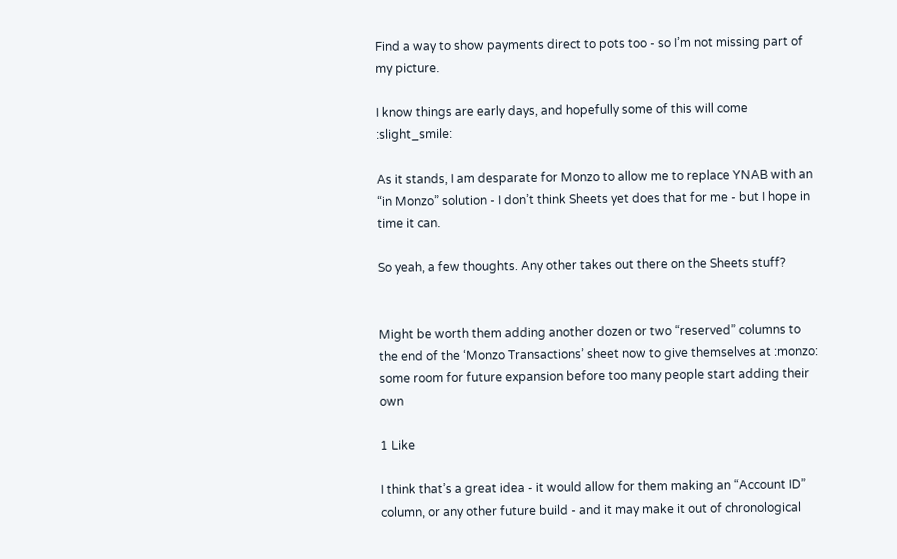Find a way to show payments direct to pots too - so I’m not missing part of my picture.

I know things are early days, and hopefully some of this will come :slight_smile:

As it stands, I am desparate for Monzo to allow me to replace YNAB with an “in Monzo” solution - I don’t think Sheets yet does that for me - but I hope in time it can.

So yeah, a few thoughts. Any other takes out there on the Sheets stuff?


Might be worth them adding another dozen or two “reserved” columns to the end of the ‘Monzo Transactions’ sheet now to give themselves at :monzo: some room for future expansion before too many people start adding their own

1 Like

I think that’s a great idea - it would allow for them making an “Account ID” column, or any other future build - and it may make it out of chronological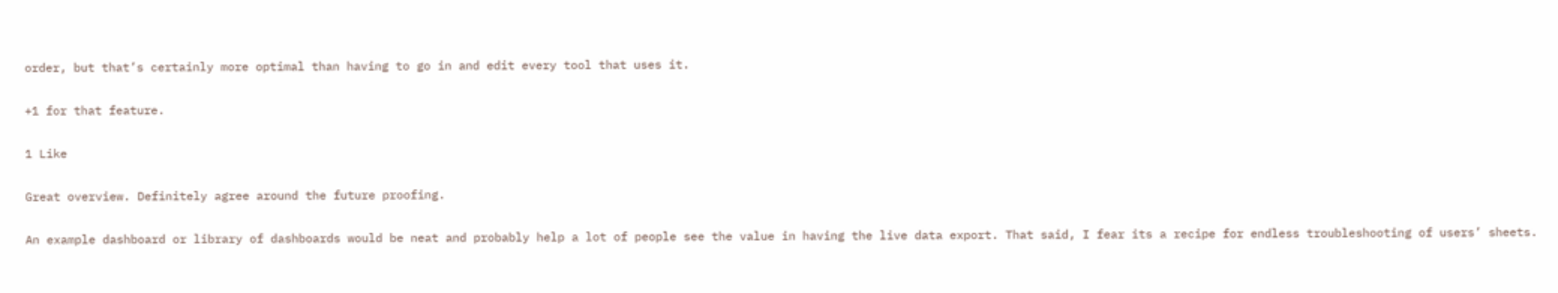order, but that’s certainly more optimal than having to go in and edit every tool that uses it.

+1 for that feature.

1 Like

Great overview. Definitely agree around the future proofing.

An example dashboard or library of dashboards would be neat and probably help a lot of people see the value in having the live data export. That said, I fear its a recipe for endless troubleshooting of users’ sheets.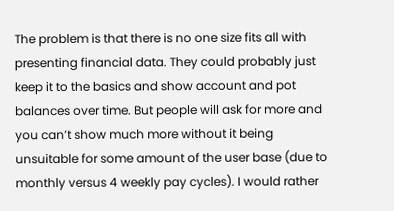The problem is that there is no one size fits all with presenting financial data. They could probably just keep it to the basics and show account and pot balances over time. But people will ask for more and you can’t show much more without it being unsuitable for some amount of the user base (due to monthly versus 4 weekly pay cycles). I would rather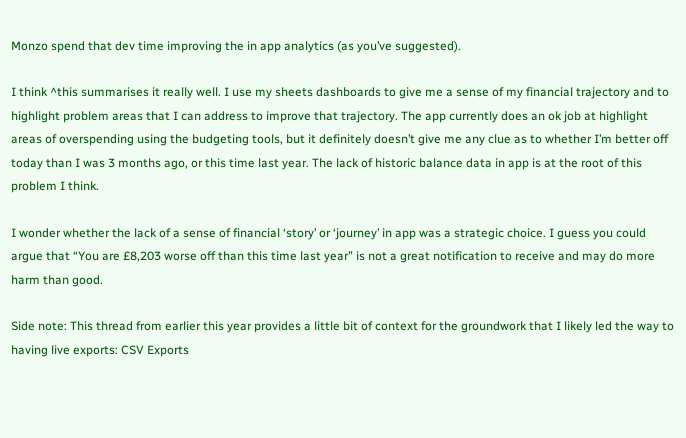Monzo spend that dev time improving the in app analytics (as you’ve suggested).

I think ^this summarises it really well. I use my sheets dashboards to give me a sense of my financial trajectory and to highlight problem areas that I can address to improve that trajectory. The app currently does an ok job at highlight areas of overspending using the budgeting tools, but it definitely doesn’t give me any clue as to whether I’m better off today than I was 3 months ago, or this time last year. The lack of historic balance data in app is at the root of this problem I think.

I wonder whether the lack of a sense of financial ‘story’ or ‘journey’ in app was a strategic choice. I guess you could argue that “You are £8,203 worse off than this time last year” is not a great notification to receive and may do more harm than good.

Side note: This thread from earlier this year provides a little bit of context for the groundwork that I likely led the way to having live exports: CSV Exports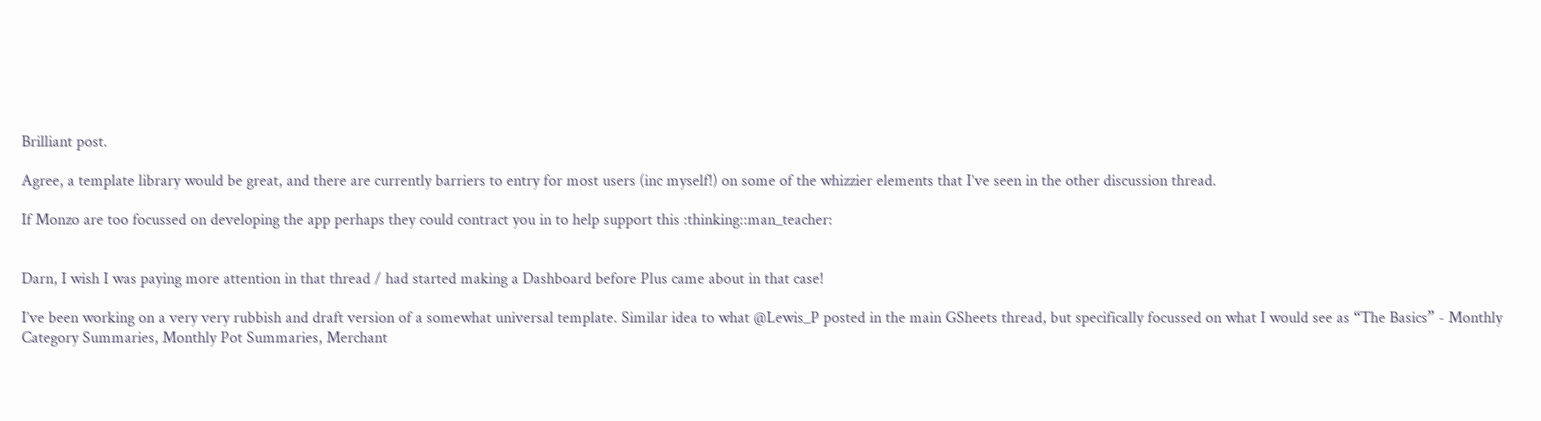Brilliant post.

Agree, a template library would be great, and there are currently barriers to entry for most users (inc myself!) on some of the whizzier elements that I’ve seen in the other discussion thread.

If Monzo are too focussed on developing the app perhaps they could contract you in to help support this :thinking::man_teacher:


Darn, I wish I was paying more attention in that thread / had started making a Dashboard before Plus came about in that case!

I’ve been working on a very very rubbish and draft version of a somewhat universal template. Similar idea to what @Lewis_P posted in the main GSheets thread, but specifically focussed on what I would see as “The Basics” - Monthly Category Summaries, Monthly Pot Summaries, Merchant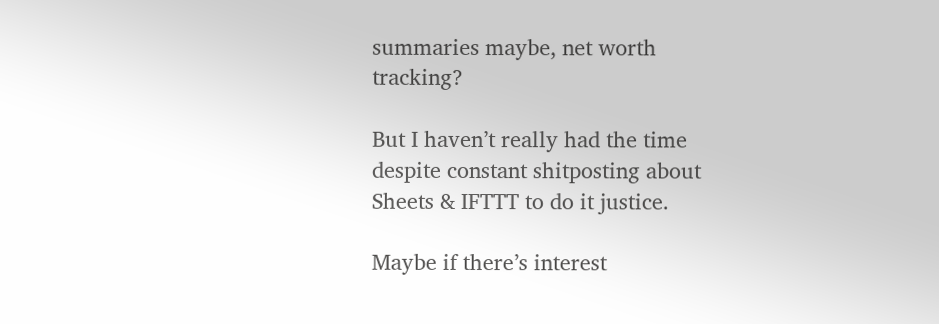summaries maybe, net worth tracking?

But I haven’t really had the time despite constant shitposting about Sheets & IFTTT to do it justice.

Maybe if there’s interest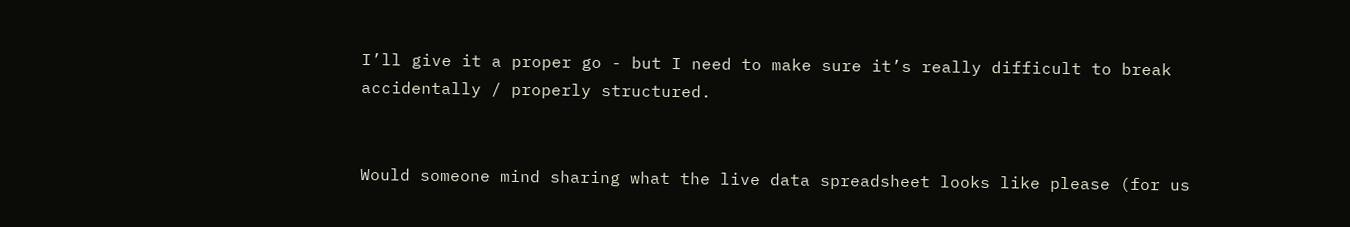I’ll give it a proper go - but I need to make sure it’s really difficult to break accidentally / properly structured.


Would someone mind sharing what the live data spreadsheet looks like please (for us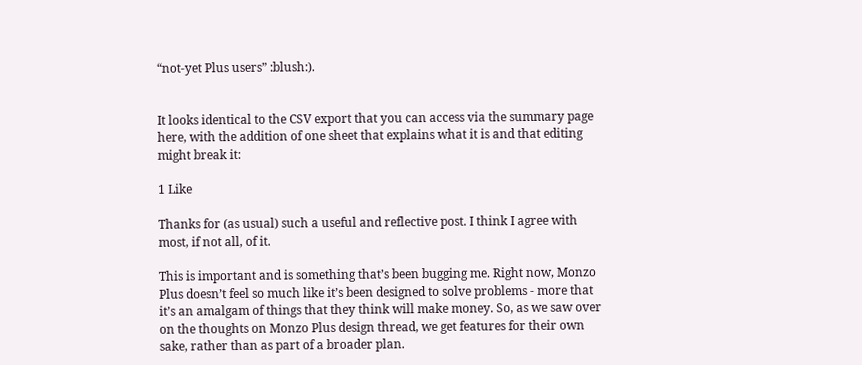“not-yet Plus users” :blush:).


It looks identical to the CSV export that you can access via the summary page here, with the addition of one sheet that explains what it is and that editing might break it:

1 Like

Thanks for (as usual) such a useful and reflective post. I think I agree with most, if not all, of it.

This is important and is something that’s been bugging me. Right now, Monzo Plus doesn’t feel so much like it’s been designed to solve problems - more that it’s an amalgam of things that they think will make money. So, as we saw over on the thoughts on Monzo Plus design thread, we get features for their own sake, rather than as part of a broader plan.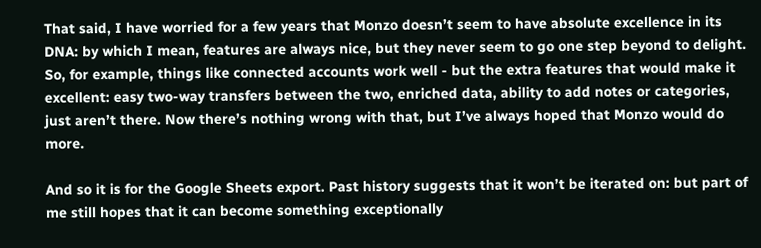That said, I have worried for a few years that Monzo doesn’t seem to have absolute excellence in its DNA: by which I mean, features are always nice, but they never seem to go one step beyond to delight. So, for example, things like connected accounts work well - but the extra features that would make it excellent: easy two-way transfers between the two, enriched data, ability to add notes or categories, just aren’t there. Now there’s nothing wrong with that, but I’ve always hoped that Monzo would do more.

And so it is for the Google Sheets export. Past history suggests that it won’t be iterated on: but part of me still hopes that it can become something exceptionally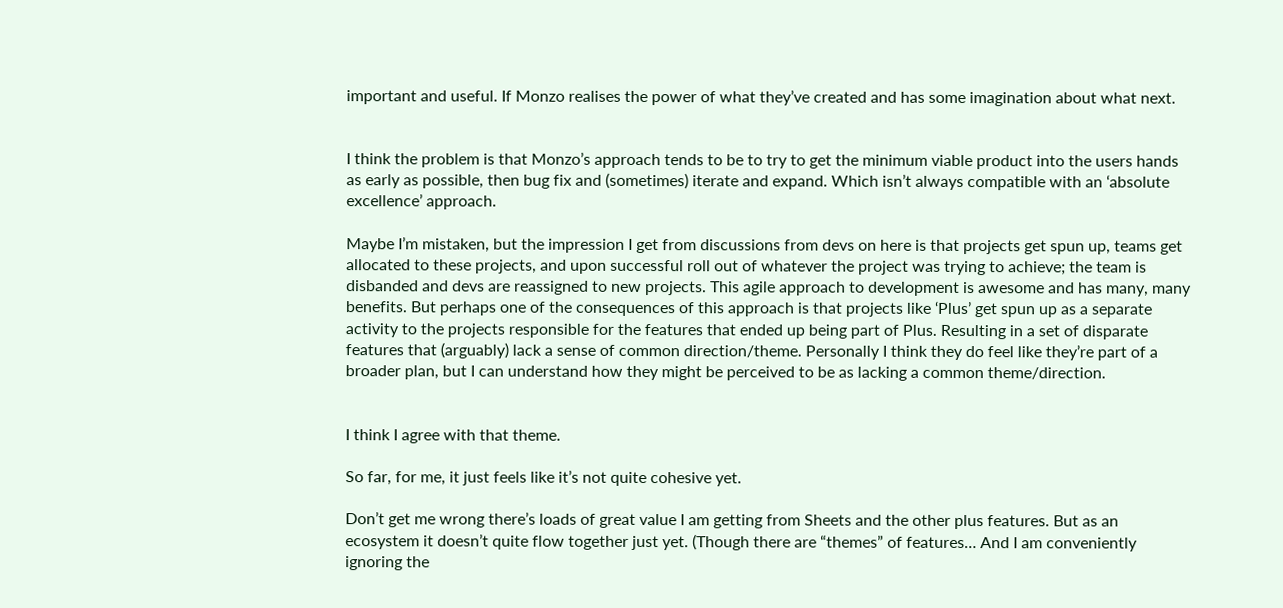important and useful. If Monzo realises the power of what they’ve created and has some imagination about what next.


I think the problem is that Monzo’s approach tends to be to try to get the minimum viable product into the users hands as early as possible, then bug fix and (sometimes) iterate and expand. Which isn’t always compatible with an ‘absolute excellence’ approach.

Maybe I’m mistaken, but the impression I get from discussions from devs on here is that projects get spun up, teams get allocated to these projects, and upon successful roll out of whatever the project was trying to achieve; the team is disbanded and devs are reassigned to new projects. This agile approach to development is awesome and has many, many benefits. But perhaps one of the consequences of this approach is that projects like ‘Plus’ get spun up as a separate activity to the projects responsible for the features that ended up being part of Plus. Resulting in a set of disparate features that (arguably) lack a sense of common direction/theme. Personally I think they do feel like they’re part of a broader plan, but I can understand how they might be perceived to be as lacking a common theme/direction.


I think I agree with that theme.

So far, for me, it just feels like it’s not quite cohesive yet.

Don’t get me wrong there’s loads of great value I am getting from Sheets and the other plus features. But as an ecosystem it doesn’t quite flow together just yet. (Though there are “themes” of features… And I am conveniently ignoring the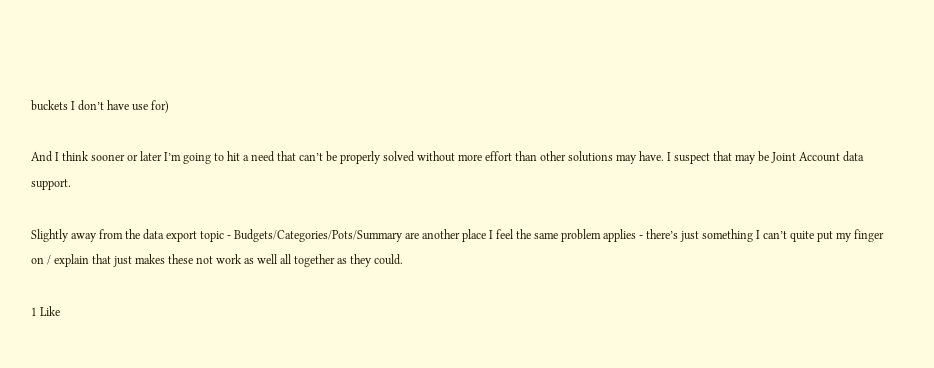buckets I don’t have use for)

And I think sooner or later I’m going to hit a need that can’t be properly solved without more effort than other solutions may have. I suspect that may be Joint Account data support.

Slightly away from the data export topic - Budgets/Categories/Pots/Summary are another place I feel the same problem applies - there’s just something I can’t quite put my finger on / explain that just makes these not work as well all together as they could.

1 Like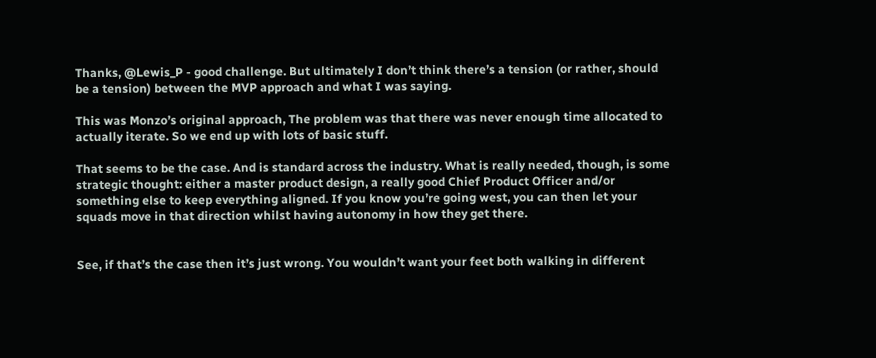Thanks, @Lewis_P - good challenge. But ultimately I don’t think there’s a tension (or rather, should be a tension) between the MVP approach and what I was saying.

This was Monzo’s original approach, The problem was that there was never enough time allocated to actually iterate. So we end up with lots of basic stuff.

That seems to be the case. And is standard across the industry. What is really needed, though, is some strategic thought: either a master product design, a really good Chief Product Officer and/or something else to keep everything aligned. If you know you’re going west, you can then let your squads move in that direction whilst having autonomy in how they get there.


See, if that’s the case then it’s just wrong. You wouldn’t want your feet both walking in different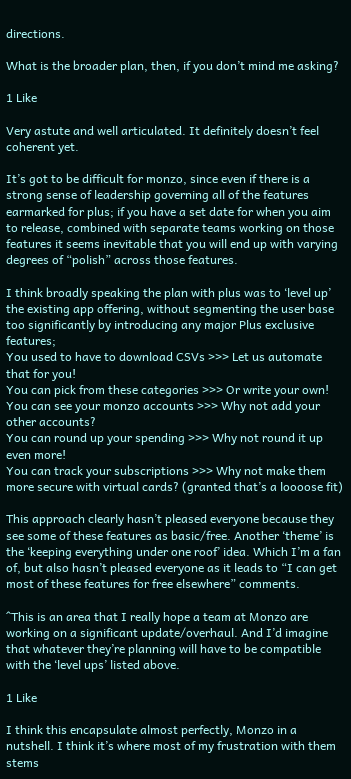directions.

What is the broader plan, then, if you don’t mind me asking?

1 Like

Very astute and well articulated. It definitely doesn’t feel coherent yet.

It’s got to be difficult for monzo, since even if there is a strong sense of leadership governing all of the features earmarked for plus; if you have a set date for when you aim to release, combined with separate teams working on those features it seems inevitable that you will end up with varying degrees of “polish” across those features.

I think broadly speaking the plan with plus was to ‘level up’ the existing app offering, without segmenting the user base too significantly by introducing any major Plus exclusive features;
You used to have to download CSVs >>> Let us automate that for you!
You can pick from these categories >>> Or write your own!
You can see your monzo accounts >>> Why not add your other accounts?
You can round up your spending >>> Why not round it up even more!
You can track your subscriptions >>> Why not make them more secure with virtual cards? (granted that’s a loooose fit)

This approach clearly hasn’t pleased everyone because they see some of these features as basic/free. Another ‘theme’ is the ‘keeping everything under one roof’ idea. Which I’m a fan of, but also hasn’t pleased everyone as it leads to “I can get most of these features for free elsewhere” comments.

^This is an area that I really hope a team at Monzo are working on a significant update/overhaul. And I’d imagine that whatever they’re planning will have to be compatible with the ‘level ups’ listed above.

1 Like

I think this encapsulate almost perfectly, Monzo in a nutshell. I think it’s where most of my frustration with them stems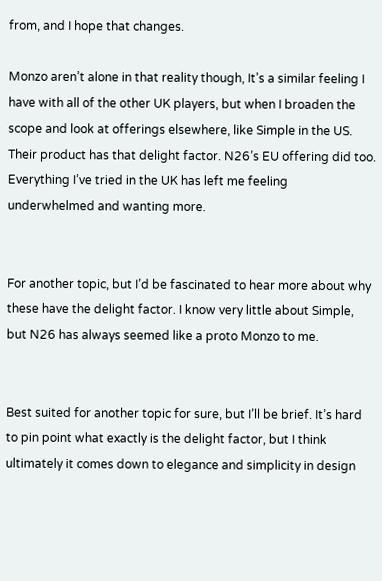from, and I hope that changes.

Monzo aren’t alone in that reality though, It’s a similar feeling I have with all of the other UK players, but when I broaden the scope and look at offerings elsewhere, like Simple in the US. Their product has that delight factor. N26’s EU offering did too. Everything I’ve tried in the UK has left me feeling underwhelmed and wanting more.


For another topic, but I’d be fascinated to hear more about why these have the delight factor. I know very little about Simple, but N26 has always seemed like a proto Monzo to me.


Best suited for another topic for sure, but I’ll be brief. It’s hard to pin point what exactly is the delight factor, but I think ultimately it comes down to elegance and simplicity in design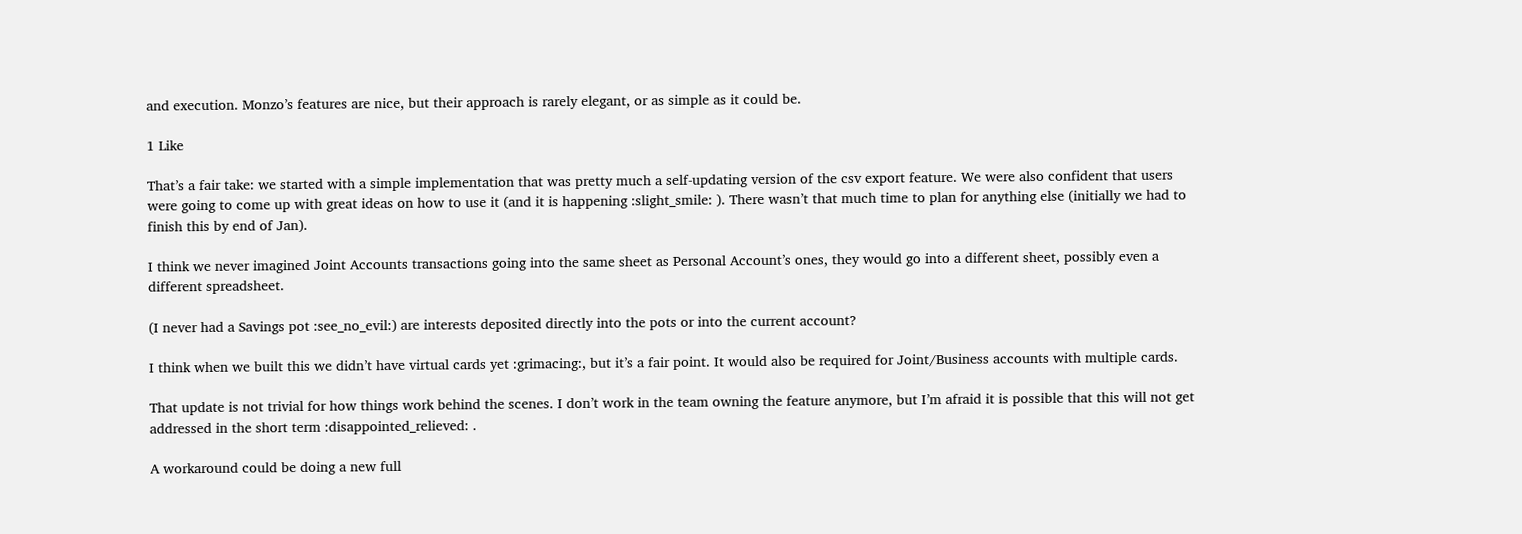and execution. Monzo’s features are nice, but their approach is rarely elegant, or as simple as it could be.

1 Like

That’s a fair take: we started with a simple implementation that was pretty much a self-updating version of the csv export feature. We were also confident that users were going to come up with great ideas on how to use it (and it is happening :slight_smile: ). There wasn’t that much time to plan for anything else (initially we had to finish this by end of Jan).

I think we never imagined Joint Accounts transactions going into the same sheet as Personal Account’s ones, they would go into a different sheet, possibly even a different spreadsheet.

(I never had a Savings pot :see_no_evil:) are interests deposited directly into the pots or into the current account?

I think when we built this we didn’t have virtual cards yet :grimacing:, but it’s a fair point. It would also be required for Joint/Business accounts with multiple cards.

That update is not trivial for how things work behind the scenes. I don’t work in the team owning the feature anymore, but I’m afraid it is possible that this will not get addressed in the short term :disappointed_relieved: .

A workaround could be doing a new full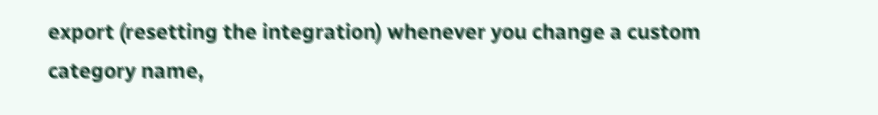export (resetting the integration) whenever you change a custom category name,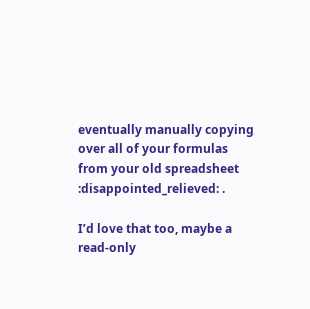eventually manually copying over all of your formulas from your old spreadsheet :disappointed_relieved: .

I’d love that too, maybe a read-only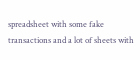spreadsheet with some fake transactions and a lot of sheets with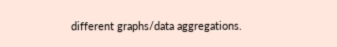different graphs/data aggregations.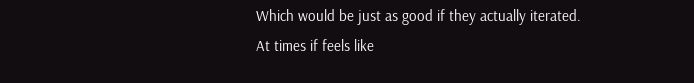Which would be just as good if they actually iterated. At times if feels like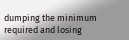dumping the minimum required and losing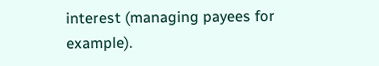interest (managing payees for example).